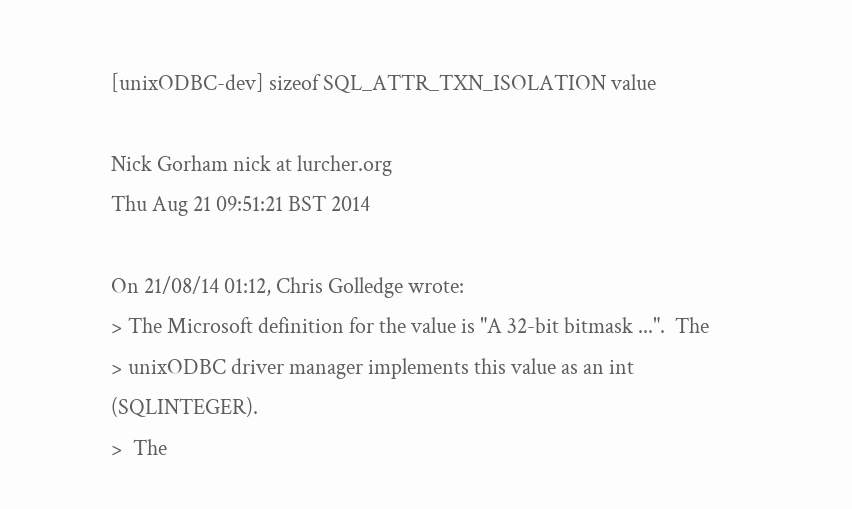[unixODBC-dev] sizeof SQL_ATTR_TXN_ISOLATION value

Nick Gorham nick at lurcher.org
Thu Aug 21 09:51:21 BST 2014

On 21/08/14 01:12, Chris Golledge wrote:
> The Microsoft definition for the value is "A 32-bit bitmask ...".  The
> unixODBC driver manager implements this value as an int (SQLINTEGER).
>  The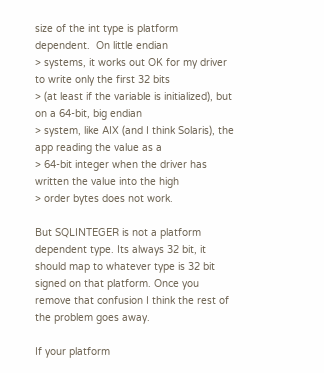size of the int type is platform dependent.  On little endian
> systems, it works out OK for my driver to write only the first 32 bits
> (at least if the variable is initialized), but on a 64-bit, big endian
> system, like AIX (and I think Solaris), the app reading the value as a
> 64-bit integer when the driver has written the value into the high
> order bytes does not work.

But SQLINTEGER is not a platform dependent type. Its always 32 bit, it
should map to whatever type is 32 bit signed on that platform. Once you
remove that confusion I think the rest of the problem goes away.

If your platform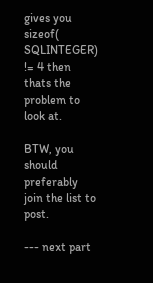gives you sizeof( SQLINTEGER) != 4 then thats the
problem to look at.

BTW, you should preferably join the list to post.

--- next part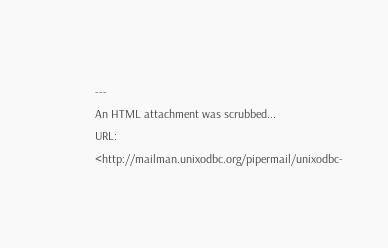---
An HTML attachment was scrubbed...
URL: <http://mailman.unixodbc.org/pipermail/unixodbc-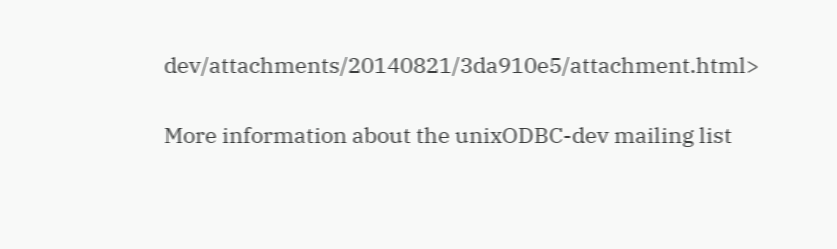dev/attachments/20140821/3da910e5/attachment.html>

More information about the unixODBC-dev mailing list